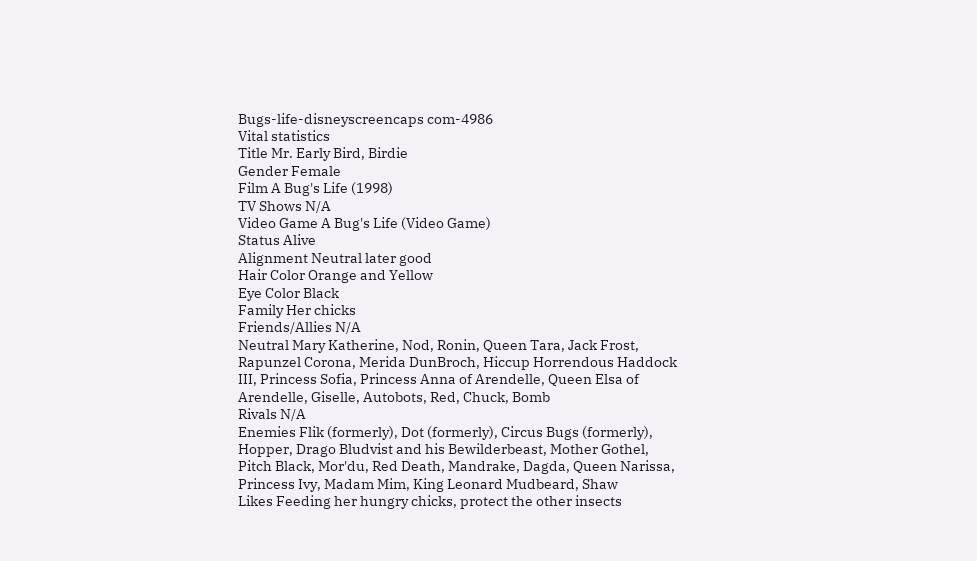Bugs-life-disneyscreencaps com-4986
Vital statistics
Title Mr. Early Bird, Birdie
Gender Female
Film A Bug's Life (1998)
TV Shows N/A
Video Game A Bug's Life (Video Game)
Status Alive
Alignment Neutral later good
Hair Color Orange and Yellow
Eye Color Black
Family Her chicks
Friends/Allies N/A
Neutral Mary Katherine, Nod, Ronin, Queen Tara, Jack Frost, Rapunzel Corona, Merida DunBroch, Hiccup Horrendous Haddock III, Princess Sofia, Princess Anna of Arendelle, Queen Elsa of Arendelle, Giselle, Autobots, Red, Chuck, Bomb
Rivals N/A
Enemies Flik (formerly), Dot (formerly), Circus Bugs (formerly), Hopper, Drago Bludvist and his Bewilderbeast, Mother Gothel, Pitch Black, Mor'du, Red Death, Mandrake, Dagda, Queen Narissa, Princess Ivy, Madam Mim, King Leonard Mudbeard, Shaw
Likes Feeding her hungry chicks, protect the other insects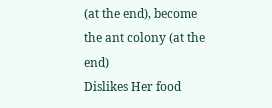(at the end), become the ant colony (at the end)
Dislikes Her food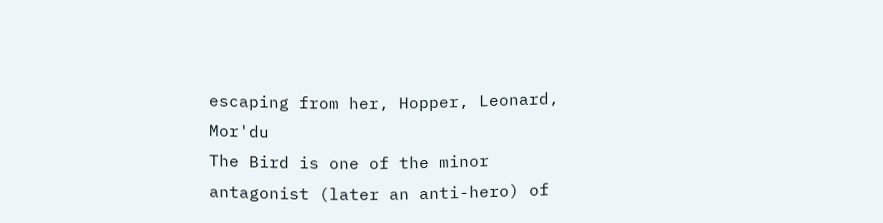escaping from her, Hopper, Leonard, Mor'du
The Bird is one of the minor antagonist (later an anti-hero) of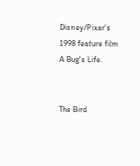Disney/Pixar's 1998 feature film A Bug's Life.


The Bird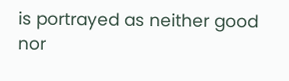is portrayed as neither good nor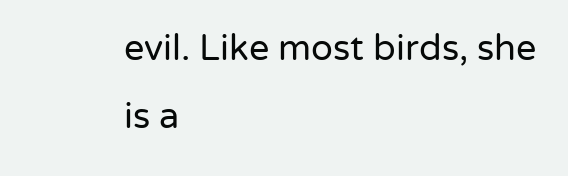evil. Like most birds, she is a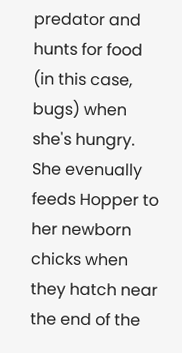predator and hunts for food (in this case, bugs) when she's hungry. She evenually feeds Hopper to her newborn chicks when they hatch near the end of the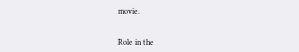movie.


Role in the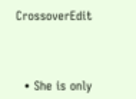CrossoverEdit



  • She is only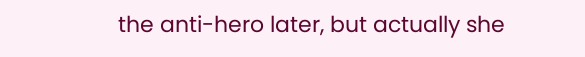the anti-hero later, but actually she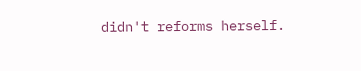didn't reforms herself.